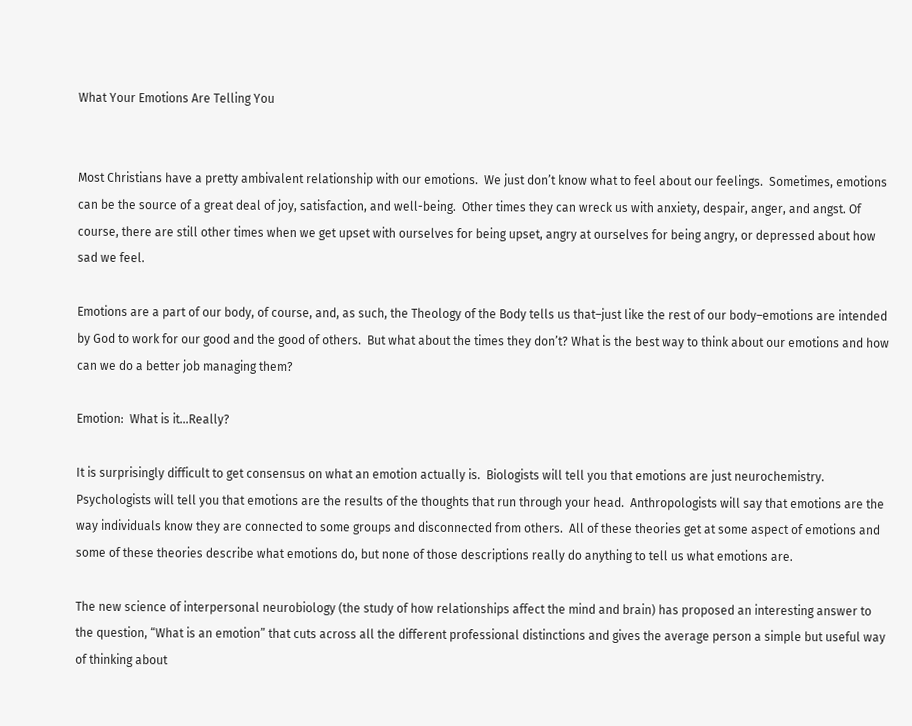What Your Emotions Are Telling You


Most Christians have a pretty ambivalent relationship with our emotions.  We just don’t know what to feel about our feelings.  Sometimes, emotions can be the source of a great deal of joy, satisfaction, and well-being.  Other times they can wreck us with anxiety, despair, anger, and angst. Of course, there are still other times when we get upset with ourselves for being upset, angry at ourselves for being angry, or depressed about how sad we feel.

Emotions are a part of our body, of course, and, as such, the Theology of the Body tells us that–just like the rest of our body–emotions are intended by God to work for our good and the good of others.  But what about the times they don’t? What is the best way to think about our emotions and how can we do a better job managing them?

Emotion:  What is it…Really?

It is surprisingly difficult to get consensus on what an emotion actually is.  Biologists will tell you that emotions are just neurochemistry.  Psychologists will tell you that emotions are the results of the thoughts that run through your head.  Anthropologists will say that emotions are the way individuals know they are connected to some groups and disconnected from others.  All of these theories get at some aspect of emotions and some of these theories describe what emotions do, but none of those descriptions really do anything to tell us what emotions are.

The new science of interpersonal neurobiology (the study of how relationships affect the mind and brain) has proposed an interesting answer to the question, “What is an emotion” that cuts across all the different professional distinctions and gives the average person a simple but useful way of thinking about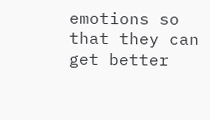emotions so that they can get better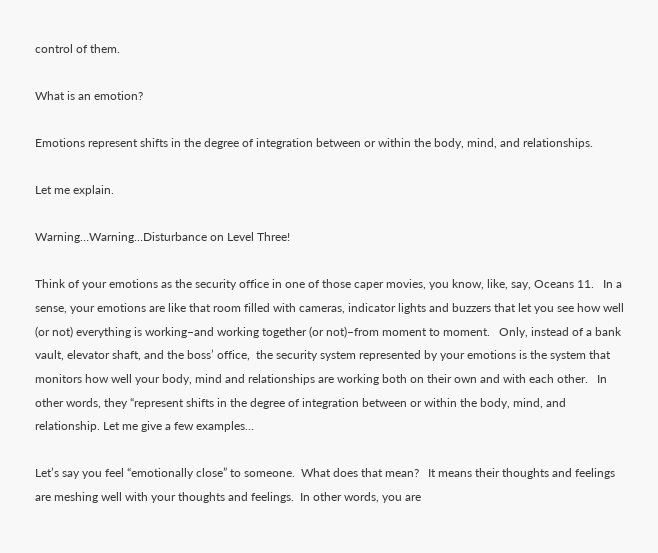control of them.

What is an emotion?

Emotions represent shifts in the degree of integration between or within the body, mind, and relationships.

Let me explain.

Warning…Warning…Disturbance on Level Three!

Think of your emotions as the security office in one of those caper movies, you know, like, say, Oceans 11.   In a sense, your emotions are like that room filled with cameras, indicator lights and buzzers that let you see how well (or not) everything is working–and working together (or not)–from moment to moment.   Only, instead of a bank vault, elevator shaft, and the boss’ office,  the security system represented by your emotions is the system that monitors how well your body, mind and relationships are working both on their own and with each other.   In other words, they “represent shifts in the degree of integration between or within the body, mind, and relationship. Let me give a few examples…

Let’s say you feel “emotionally close” to someone.  What does that mean?   It means their thoughts and feelings are meshing well with your thoughts and feelings.  In other words, you are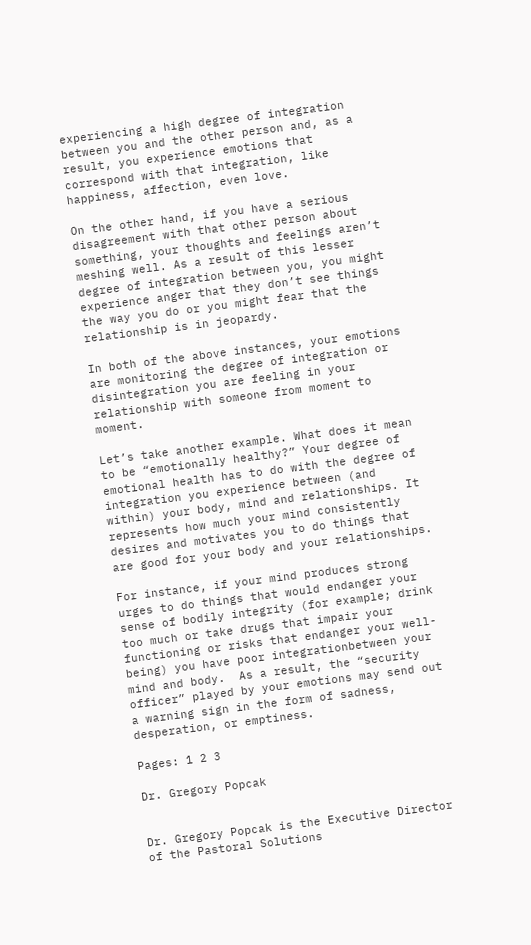experiencing a high degree of integration between you and the other person and, as a result, you experience emotions that correspond with that integration, like happiness, affection, even love.

On the other hand, if you have a serious disagreement with that other person about something, your thoughts and feelings aren’t meshing well. As a result of this lesser degree of integration between you, you might experience anger that they don’t see things the way you do or you might fear that the relationship is in jeopardy.

In both of the above instances, your emotions are monitoring the degree of integration or disintegration you are feeling in your relationship with someone from moment to moment.

Let’s take another example. What does it mean to be “emotionally healthy?” Your degree of emotional health has to do with the degree of integration you experience between (and within) your body, mind and relationships. It represents how much your mind consistently desires and motivates you to do things that are good for your body and your relationships.

For instance, if your mind produces strong urges to do things that would endanger your sense of bodily integrity (for example; drink too much or take drugs that impair your functioning or risks that endanger your well-being) you have poor integrationbetween your mind and body.  As a result, the “security officer” played by your emotions may send out a warning sign in the form of sadness, desperation, or emptiness.

Pages: 1 2 3

Dr. Gregory Popcak


Dr. Gregory Popcak is the Executive Director of the Pastoral Solutions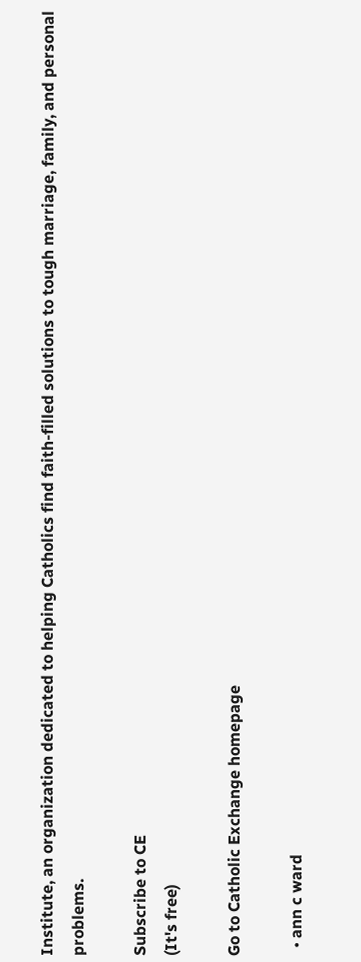Institute, an organization dedicated to helping Catholics find faith-filled solutions to tough marriage, family, and personal problems.

Subscribe to CE
(It's free)

Go to Catholic Exchange homepage

  • ann c ward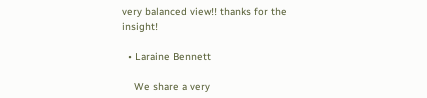very balanced view!! thanks for the insight!

  • Laraine Bennett

    We share a very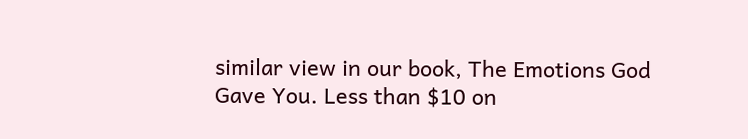similar view in our book, The Emotions God Gave You. Less than $10 on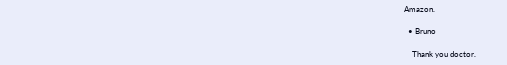Amazon.

  • Bruno

    Thank you doctor.